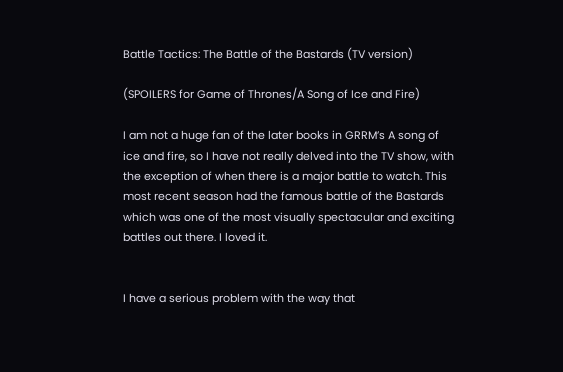Battle Tactics: The Battle of the Bastards (TV version)

(SPOILERS for Game of Thrones/A Song of Ice and Fire)

I am not a huge fan of the later books in GRRM’s A song of ice and fire, so I have not really delved into the TV show, with the exception of when there is a major battle to watch. This most recent season had the famous battle of the Bastards which was one of the most visually spectacular and exciting battles out there. I loved it.


I have a serious problem with the way that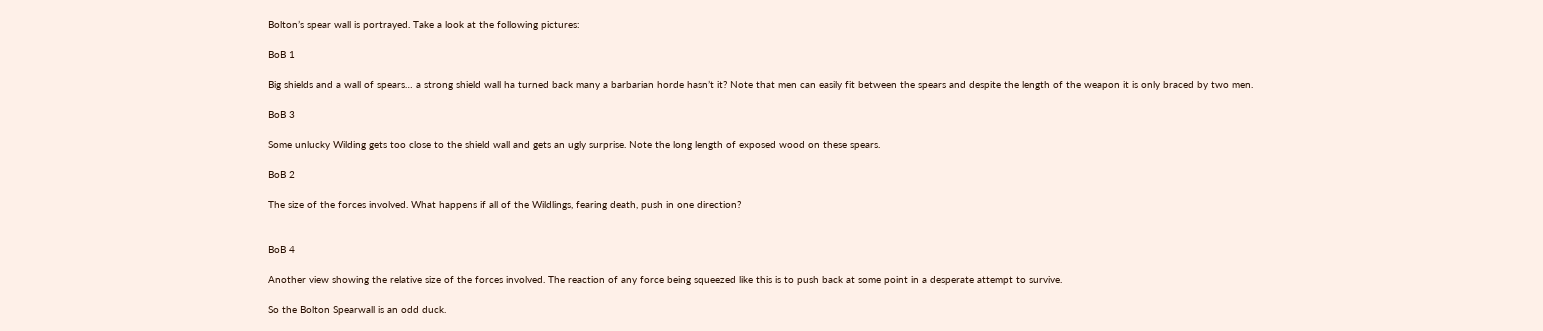Bolton’s spear wall is portrayed. Take a look at the following pictures:

BoB 1

Big shields and a wall of spears… a strong shield wall ha turned back many a barbarian horde hasn’t it? Note that men can easily fit between the spears and despite the length of the weapon it is only braced by two men.

BoB 3

Some unlucky Wilding gets too close to the shield wall and gets an ugly surprise. Note the long length of exposed wood on these spears.

BoB 2

The size of the forces involved. What happens if all of the Wildlings, fearing death, push in one direction?


BoB 4

Another view showing the relative size of the forces involved. The reaction of any force being squeezed like this is to push back at some point in a desperate attempt to survive.

So the Bolton Spearwall is an odd duck.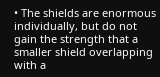• The shields are enormous individually, but do not gain the strength that a smaller shield overlapping with a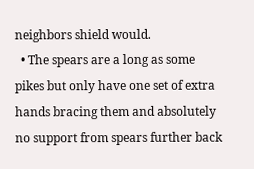neighbors shield would.
  • The spears are a long as some pikes but only have one set of extra hands bracing them and absolutely no support from spears further back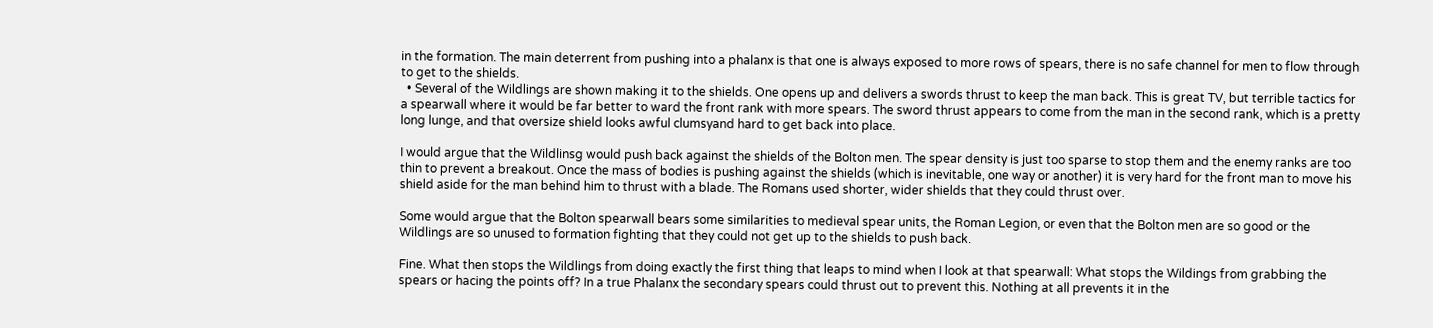in the formation. The main deterrent from pushing into a phalanx is that one is always exposed to more rows of spears, there is no safe channel for men to flow through to get to the shields.
  • Several of the Wildlings are shown making it to the shields. One opens up and delivers a swords thrust to keep the man back. This is great TV, but terrible tactics for a spearwall where it would be far better to ward the front rank with more spears. The sword thrust appears to come from the man in the second rank, which is a pretty long lunge, and that oversize shield looks awful clumsyand hard to get back into place.

I would argue that the Wildlinsg would push back against the shields of the Bolton men. The spear density is just too sparse to stop them and the enemy ranks are too thin to prevent a breakout. Once the mass of bodies is pushing against the shields (which is inevitable, one way or another) it is very hard for the front man to move his shield aside for the man behind him to thrust with a blade. The Romans used shorter, wider shields that they could thrust over.

Some would argue that the Bolton spearwall bears some similarities to medieval spear units, the Roman Legion, or even that the Bolton men are so good or the Wildlings are so unused to formation fighting that they could not get up to the shields to push back.

Fine. What then stops the Wildlings from doing exactly the first thing that leaps to mind when I look at that spearwall: What stops the Wildings from grabbing the spears or hacing the points off? In a true Phalanx the secondary spears could thrust out to prevent this. Nothing at all prevents it in the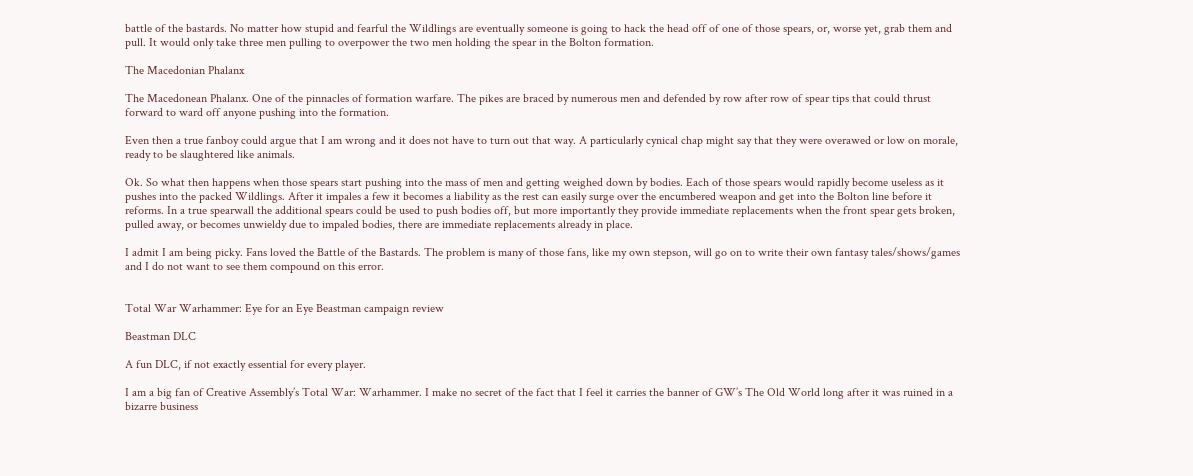battle of the bastards. No matter how stupid and fearful the Wildlings are eventually someone is going to hack the head off of one of those spears, or, worse yet, grab them and pull. It would only take three men pulling to overpower the two men holding the spear in the Bolton formation.

The Macedonian Phalanx

The Macedonean Phalanx. One of the pinnacles of formation warfare. The pikes are braced by numerous men and defended by row after row of spear tips that could thrust forward to ward off anyone pushing into the formation.

Even then a true fanboy could argue that I am wrong and it does not have to turn out that way. A particularly cynical chap might say that they were overawed or low on morale, ready to be slaughtered like animals.

Ok. So what then happens when those spears start pushing into the mass of men and getting weighed down by bodies. Each of those spears would rapidly become useless as it pushes into the packed Wildlings. After it impales a few it becomes a liability as the rest can easily surge over the encumbered weapon and get into the Bolton line before it reforms. In a true spearwall the additional spears could be used to push bodies off, but more importantly they provide immediate replacements when the front spear gets broken, pulled away, or becomes unwieldy due to impaled bodies, there are immediate replacements already in place.

I admit I am being picky. Fans loved the Battle of the Bastards. The problem is many of those fans, like my own stepson, will go on to write their own fantasy tales/shows/games and I do not want to see them compound on this error.


Total War Warhammer: Eye for an Eye Beastman campaign review

Beastman DLC

A fun DLC, if not exactly essential for every player.

I am a big fan of Creative Assembly’s Total War: Warhammer. I make no secret of the fact that I feel it carries the banner of GW’s The Old World long after it was ruined in a bizarre business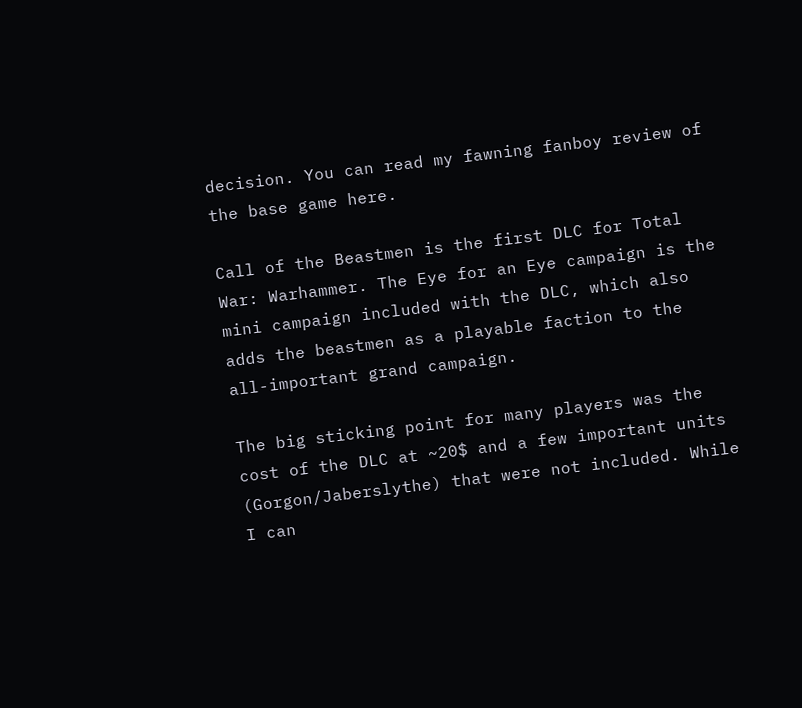decision. You can read my fawning fanboy review of the base game here.

Call of the Beastmen is the first DLC for Total War: Warhammer. The Eye for an Eye campaign is the mini campaign included with the DLC, which also adds the beastmen as a playable faction to the all-important grand campaign.

The big sticking point for many players was the cost of the DLC at ~20$ and a few important units (Gorgon/Jaberslythe) that were not included. While I can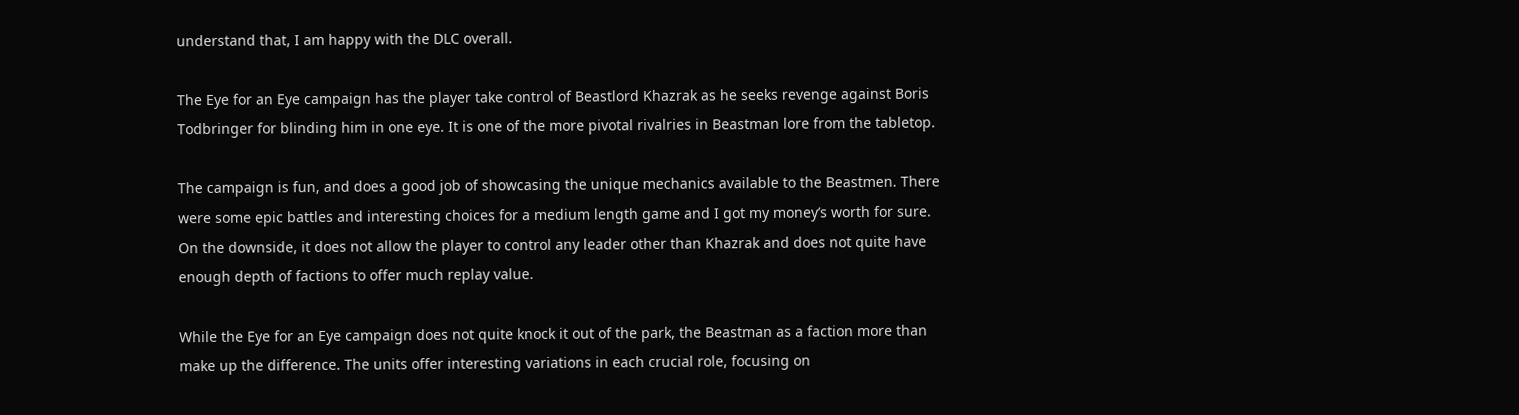understand that, I am happy with the DLC overall.

The Eye for an Eye campaign has the player take control of Beastlord Khazrak as he seeks revenge against Boris Todbringer for blinding him in one eye. It is one of the more pivotal rivalries in Beastman lore from the tabletop.

The campaign is fun, and does a good job of showcasing the unique mechanics available to the Beastmen. There were some epic battles and interesting choices for a medium length game and I got my money’s worth for sure. On the downside, it does not allow the player to control any leader other than Khazrak and does not quite have enough depth of factions to offer much replay value.

While the Eye for an Eye campaign does not quite knock it out of the park, the Beastman as a faction more than make up the difference. The units offer interesting variations in each crucial role, focusing on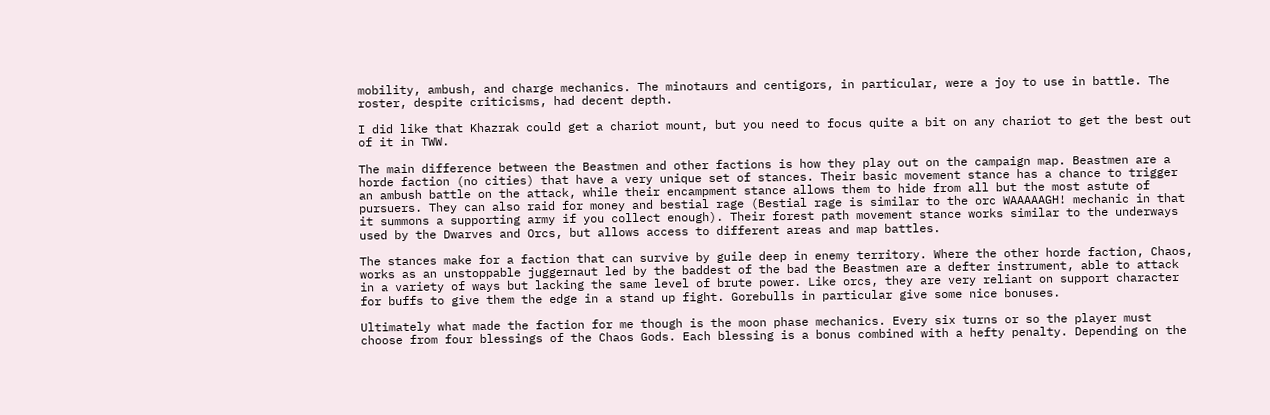mobility, ambush, and charge mechanics. The minotaurs and centigors, in particular, were a joy to use in battle. The roster, despite criticisms, had decent depth.

I did like that Khazrak could get a chariot mount, but you need to focus quite a bit on any chariot to get the best out of it in TWW.

The main difference between the Beastmen and other factions is how they play out on the campaign map. Beastmen are a horde faction (no cities) that have a very unique set of stances. Their basic movement stance has a chance to trigger an ambush battle on the attack, while their encampment stance allows them to hide from all but the most astute of pursuers. They can also raid for money and bestial rage (Bestial rage is similar to the orc WAAAAAGH! mechanic in that it summons a supporting army if you collect enough). Their forest path movement stance works similar to the underways used by the Dwarves and Orcs, but allows access to different areas and map battles.

The stances make for a faction that can survive by guile deep in enemy territory. Where the other horde faction, Chaos, works as an unstoppable juggernaut led by the baddest of the bad the Beastmen are a defter instrument, able to attack in a variety of ways but lacking the same level of brute power. Like orcs, they are very reliant on support character for buffs to give them the edge in a stand up fight. Gorebulls in particular give some nice bonuses.

Ultimately what made the faction for me though is the moon phase mechanics. Every six turns or so the player must choose from four blessings of the Chaos Gods. Each blessing is a bonus combined with a hefty penalty. Depending on the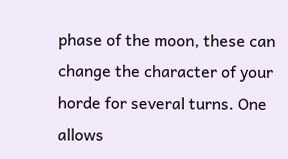phase of the moon, these can change the character of your horde for several turns. One allows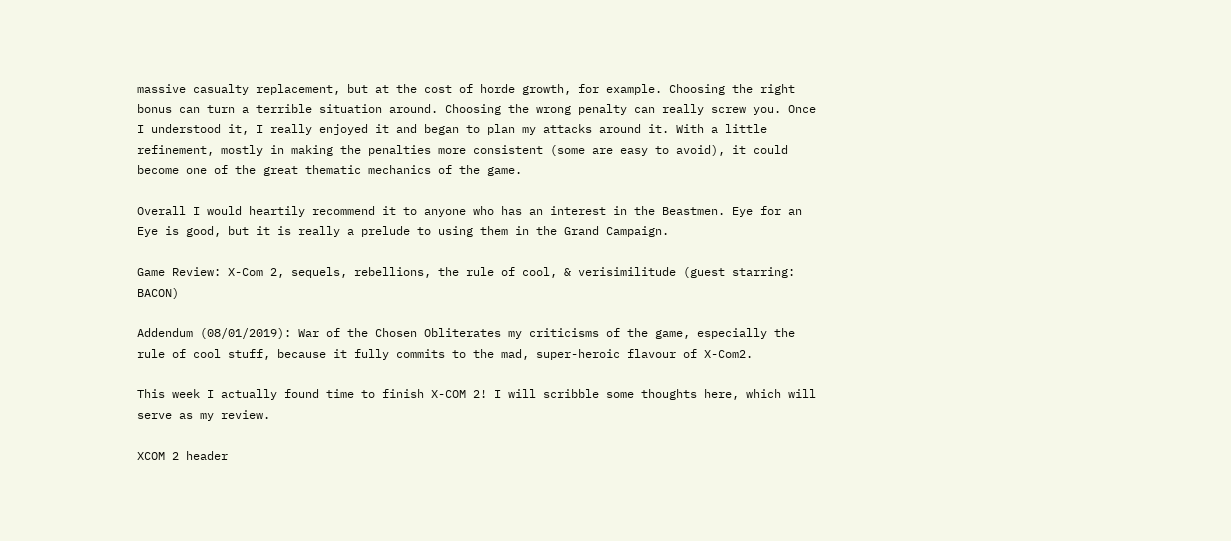massive casualty replacement, but at the cost of horde growth, for example. Choosing the right bonus can turn a terrible situation around. Choosing the wrong penalty can really screw you. Once I understood it, I really enjoyed it and began to plan my attacks around it. With a little refinement, mostly in making the penalties more consistent (some are easy to avoid), it could become one of the great thematic mechanics of the game.

Overall I would heartily recommend it to anyone who has an interest in the Beastmen. Eye for an Eye is good, but it is really a prelude to using them in the Grand Campaign.

Game Review: X-Com 2, sequels, rebellions, the rule of cool, & verisimilitude (guest starring: BACON)

Addendum (08/01/2019): War of the Chosen Obliterates my criticisms of the game, especially the rule of cool stuff, because it fully commits to the mad, super-heroic flavour of X-Com2.

This week I actually found time to finish X-COM 2! I will scribble some thoughts here, which will serve as my review.

XCOM 2 header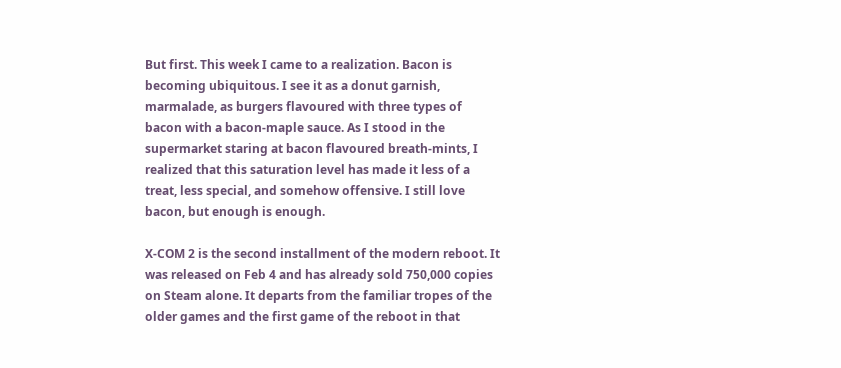But first. This week I came to a realization. Bacon is becoming ubiquitous. I see it as a donut garnish, marmalade, as burgers flavoured with three types of bacon with a bacon-maple sauce. As I stood in the supermarket staring at bacon flavoured breath-mints, I realized that this saturation level has made it less of a treat, less special, and somehow offensive. I still love bacon, but enough is enough.

X-COM 2 is the second installment of the modern reboot. It was released on Feb 4 and has already sold 750,000 copies on Steam alone. It departs from the familiar tropes of the older games and the first game of the reboot in that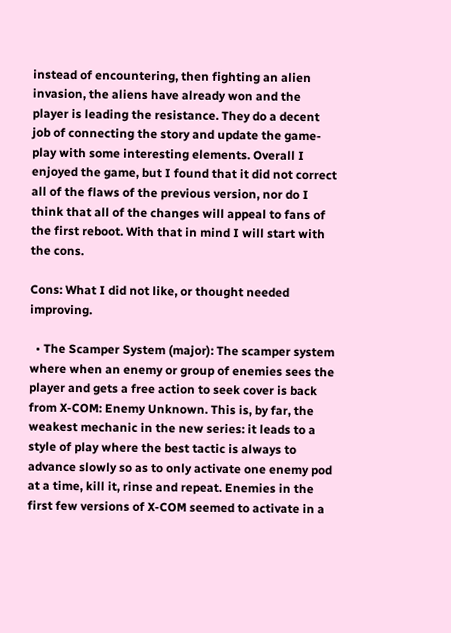instead of encountering, then fighting an alien invasion, the aliens have already won and the player is leading the resistance. They do a decent job of connecting the story and update the game-play with some interesting elements. Overall I enjoyed the game, but I found that it did not correct all of the flaws of the previous version, nor do I think that all of the changes will appeal to fans of the first reboot. With that in mind I will start with the cons.

Cons: What I did not like, or thought needed improving.

  • The Scamper System (major): The scamper system where when an enemy or group of enemies sees the player and gets a free action to seek cover is back from X-COM: Enemy Unknown. This is, by far, the weakest mechanic in the new series: it leads to a style of play where the best tactic is always to advance slowly so as to only activate one enemy pod at a time, kill it, rinse and repeat. Enemies in the first few versions of X-COM seemed to activate in a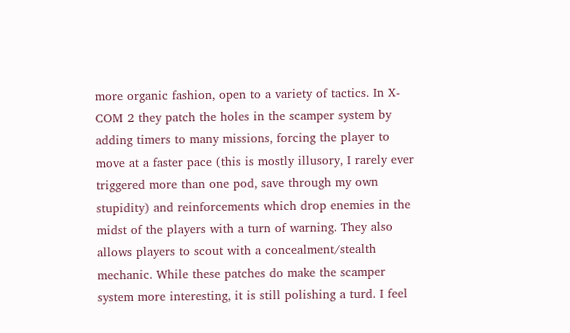more organic fashion, open to a variety of tactics. In X-COM 2 they patch the holes in the scamper system by adding timers to many missions, forcing the player to move at a faster pace (this is mostly illusory, I rarely ever triggered more than one pod, save through my own stupidity) and reinforcements which drop enemies in the midst of the players with a turn of warning. They also allows players to scout with a concealment/stealth mechanic. While these patches do make the scamper system more interesting, it is still polishing a turd. I feel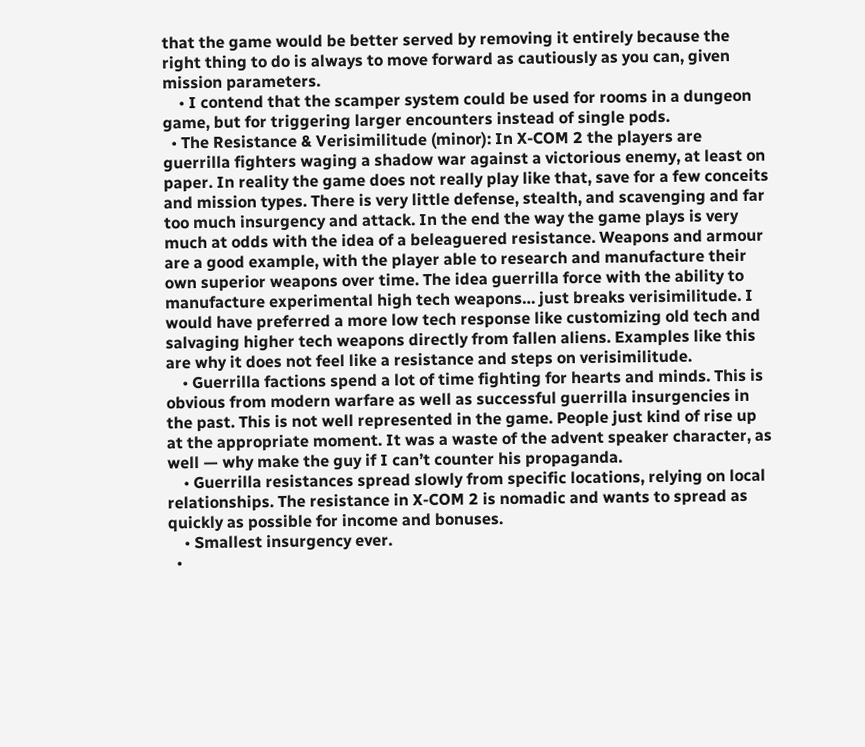that the game would be better served by removing it entirely because the right thing to do is always to move forward as cautiously as you can, given mission parameters.
    • I contend that the scamper system could be used for rooms in a dungeon game, but for triggering larger encounters instead of single pods.
  • The Resistance & Verisimilitude (minor): In X-COM 2 the players are guerrilla fighters waging a shadow war against a victorious enemy, at least on paper. In reality the game does not really play like that, save for a few conceits and mission types. There is very little defense, stealth, and scavenging and far too much insurgency and attack. In the end the way the game plays is very much at odds with the idea of a beleaguered resistance. Weapons and armour are a good example, with the player able to research and manufacture their own superior weapons over time. The idea guerrilla force with the ability to manufacture experimental high tech weapons… just breaks verisimilitude. I would have preferred a more low tech response like customizing old tech and salvaging higher tech weapons directly from fallen aliens. Examples like this are why it does not feel like a resistance and steps on verisimilitude.
    • Guerrilla factions spend a lot of time fighting for hearts and minds. This is obvious from modern warfare as well as successful guerrilla insurgencies in the past. This is not well represented in the game. People just kind of rise up at the appropriate moment. It was a waste of the advent speaker character, as well — why make the guy if I can’t counter his propaganda.
    • Guerrilla resistances spread slowly from specific locations, relying on local relationships. The resistance in X-COM 2 is nomadic and wants to spread as quickly as possible for income and bonuses.
    • Smallest insurgency ever.
  •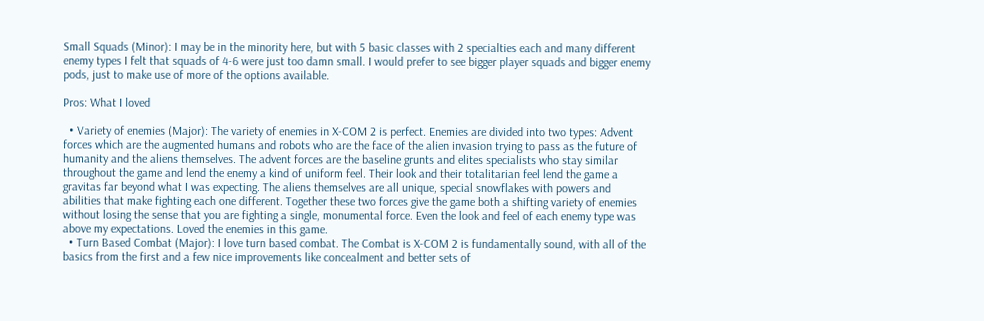Small Squads (Minor): I may be in the minority here, but with 5 basic classes with 2 specialties each and many different enemy types I felt that squads of 4-6 were just too damn small. I would prefer to see bigger player squads and bigger enemy pods, just to make use of more of the options available.

Pros: What I loved

  • Variety of enemies (Major): The variety of enemies in X-COM 2 is perfect. Enemies are divided into two types: Advent forces which are the augmented humans and robots who are the face of the alien invasion trying to pass as the future of humanity and the aliens themselves. The advent forces are the baseline grunts and elites specialists who stay similar throughout the game and lend the enemy a kind of uniform feel. Their look and their totalitarian feel lend the game a gravitas far beyond what I was expecting. The aliens themselves are all unique, special snowflakes with powers and abilities that make fighting each one different. Together these two forces give the game both a shifting variety of enemies without losing the sense that you are fighting a single, monumental force. Even the look and feel of each enemy type was above my expectations. Loved the enemies in this game.
  • Turn Based Combat (Major): I love turn based combat. The Combat is X-COM 2 is fundamentally sound, with all of the basics from the first and a few nice improvements like concealment and better sets of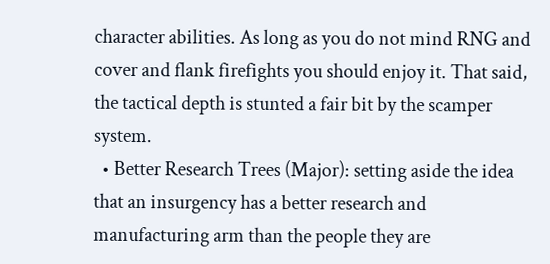character abilities. As long as you do not mind RNG and cover and flank firefights you should enjoy it. That said, the tactical depth is stunted a fair bit by the scamper system.
  • Better Research Trees (Major): setting aside the idea that an insurgency has a better research and manufacturing arm than the people they are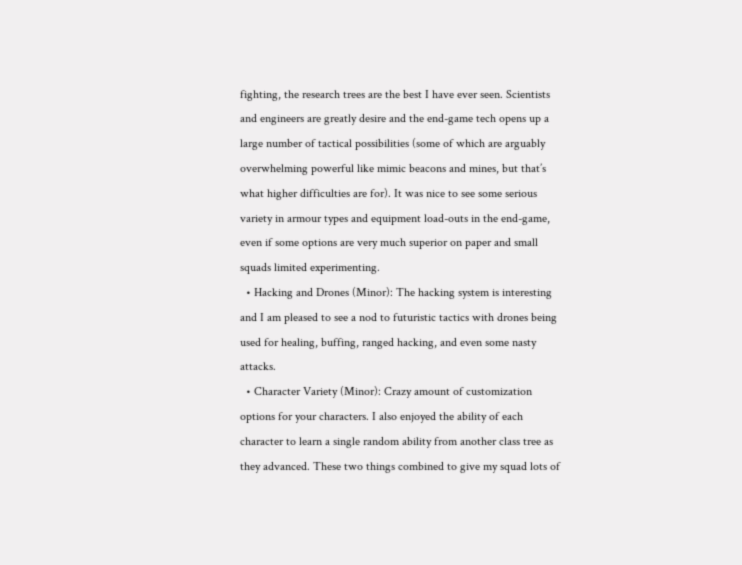fighting, the research trees are the best I have ever seen. Scientists and engineers are greatly desire and the end-game tech opens up a large number of tactical possibilities (some of which are arguably overwhelming powerful like mimic beacons and mines, but that’s what higher difficulties are for). It was nice to see some serious variety in armour types and equipment load-outs in the end-game, even if some options are very much superior on paper and small squads limited experimenting.
  • Hacking and Drones (Minor): The hacking system is interesting and I am pleased to see a nod to futuristic tactics with drones being used for healing, buffing, ranged hacking, and even some nasty attacks.
  • Character Variety (Minor): Crazy amount of customization options for your characters. I also enjoyed the ability of each character to learn a single random ability from another class tree as they advanced. These two things combined to give my squad lots of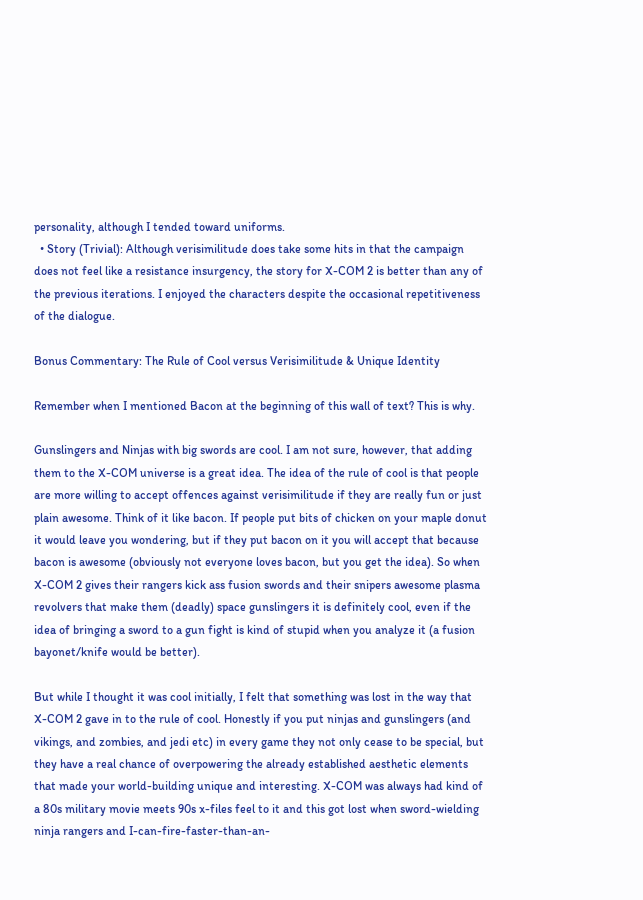personality, although I tended toward uniforms.
  • Story (Trivial): Although verisimilitude does take some hits in that the campaign does not feel like a resistance insurgency, the story for X-COM 2 is better than any of the previous iterations. I enjoyed the characters despite the occasional repetitiveness of the dialogue.

Bonus Commentary: The Rule of Cool versus Verisimilitude & Unique Identity

Remember when I mentioned Bacon at the beginning of this wall of text? This is why.

Gunslingers and Ninjas with big swords are cool. I am not sure, however, that adding them to the X-COM universe is a great idea. The idea of the rule of cool is that people are more willing to accept offences against verisimilitude if they are really fun or just plain awesome. Think of it like bacon. If people put bits of chicken on your maple donut it would leave you wondering, but if they put bacon on it you will accept that because bacon is awesome (obviously not everyone loves bacon, but you get the idea). So when X-COM 2 gives their rangers kick ass fusion swords and their snipers awesome plasma revolvers that make them (deadly) space gunslingers it is definitely cool, even if the idea of bringing a sword to a gun fight is kind of stupid when you analyze it (a fusion bayonet/knife would be better).

But while I thought it was cool initially, I felt that something was lost in the way that X-COM 2 gave in to the rule of cool. Honestly if you put ninjas and gunslingers (and vikings, and zombies, and jedi etc) in every game they not only cease to be special, but they have a real chance of overpowering the already established aesthetic elements that made your world-building unique and interesting. X-COM was always had kind of a 80s military movie meets 90s x-files feel to it and this got lost when sword-wielding ninja rangers and I-can-fire-faster-than-an-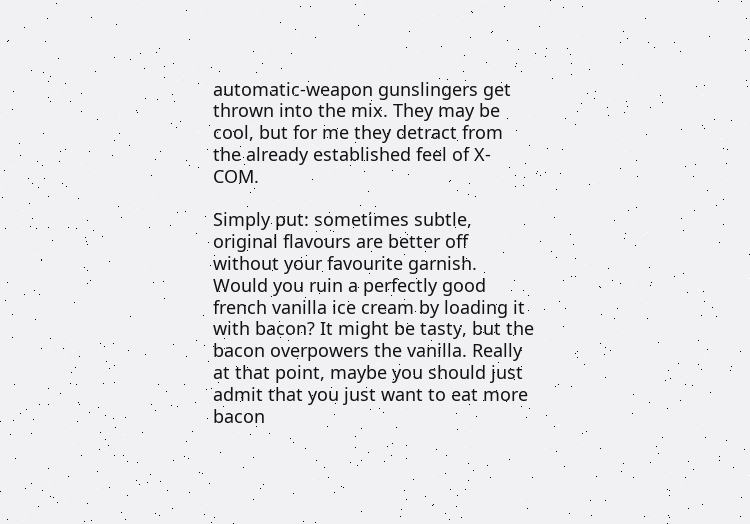automatic-weapon gunslingers get thrown into the mix. They may be cool, but for me they detract from the already established feel of X-COM.

Simply put: sometimes subtle, original flavours are better off without your favourite garnish. Would you ruin a perfectly good french vanilla ice cream by loading it with bacon? It might be tasty, but the bacon overpowers the vanilla. Really at that point, maybe you should just admit that you just want to eat more bacon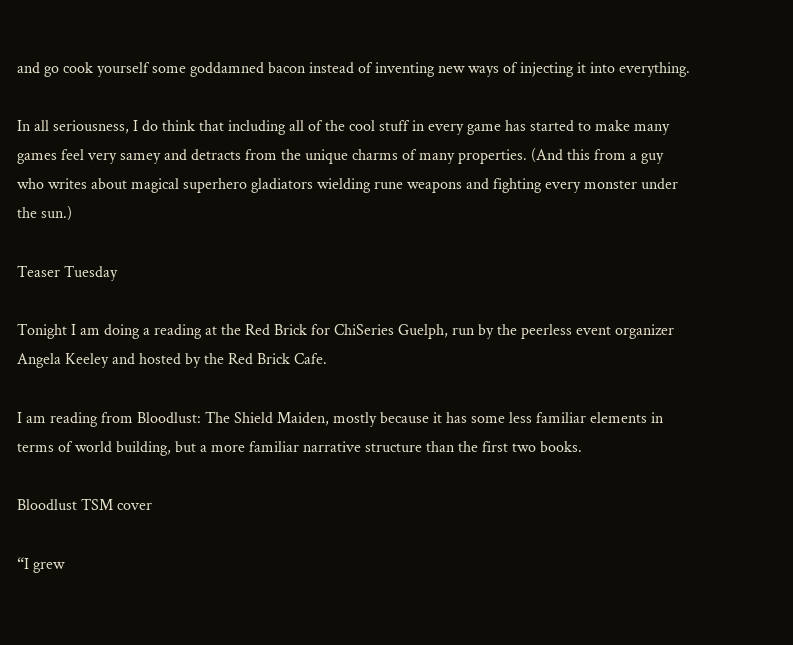and go cook yourself some goddamned bacon instead of inventing new ways of injecting it into everything.

In all seriousness, I do think that including all of the cool stuff in every game has started to make many games feel very samey and detracts from the unique charms of many properties. (And this from a guy who writes about magical superhero gladiators wielding rune weapons and fighting every monster under the sun.)

Teaser Tuesday

Tonight I am doing a reading at the Red Brick for ChiSeries Guelph, run by the peerless event organizer Angela Keeley and hosted by the Red Brick Cafe.

I am reading from Bloodlust: The Shield Maiden, mostly because it has some less familiar elements in terms of world building, but a more familiar narrative structure than the first two books.

Bloodlust TSM cover

“I grew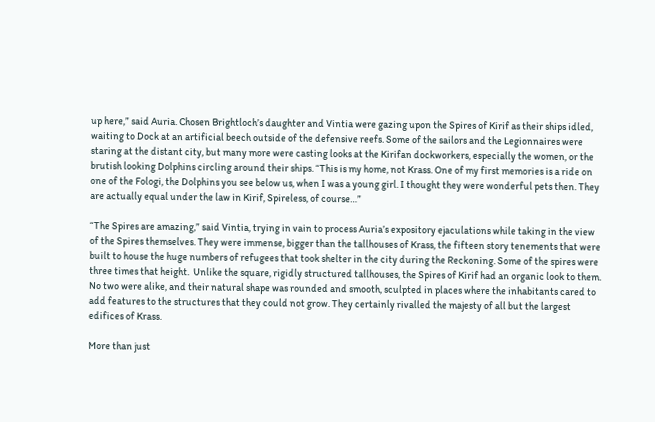up here,” said Auria. Chosen Brightloch’s daughter and Vintia were gazing upon the Spires of Kirif as their ships idled, waiting to Dock at an artificial beech outside of the defensive reefs. Some of the sailors and the Legionnaires were staring at the distant city, but many more were casting looks at the Kirifan dockworkers, especially the women, or the brutish looking Dolphins circling around their ships. “This is my home, not Krass. One of my first memories is a ride on one of the Fologi, the Dolphins you see below us, when I was a young girl. I thought they were wonderful pets then. They are actually equal under the law in Kirif, Spireless, of course…”

“The Spires are amazing,” said Vintia, trying in vain to process Auria’s expository ejaculations while taking in the view of the Spires themselves. They were immense, bigger than the tallhouses of Krass, the fifteen story tenements that were built to house the huge numbers of refugees that took shelter in the city during the Reckoning. Some of the spires were three times that height.  Unlike the square, rigidly structured tallhouses, the Spires of Kirif had an organic look to them. No two were alike, and their natural shape was rounded and smooth, sculpted in places where the inhabitants cared to add features to the structures that they could not grow. They certainly rivalled the majesty of all but the largest edifices of Krass.

More than just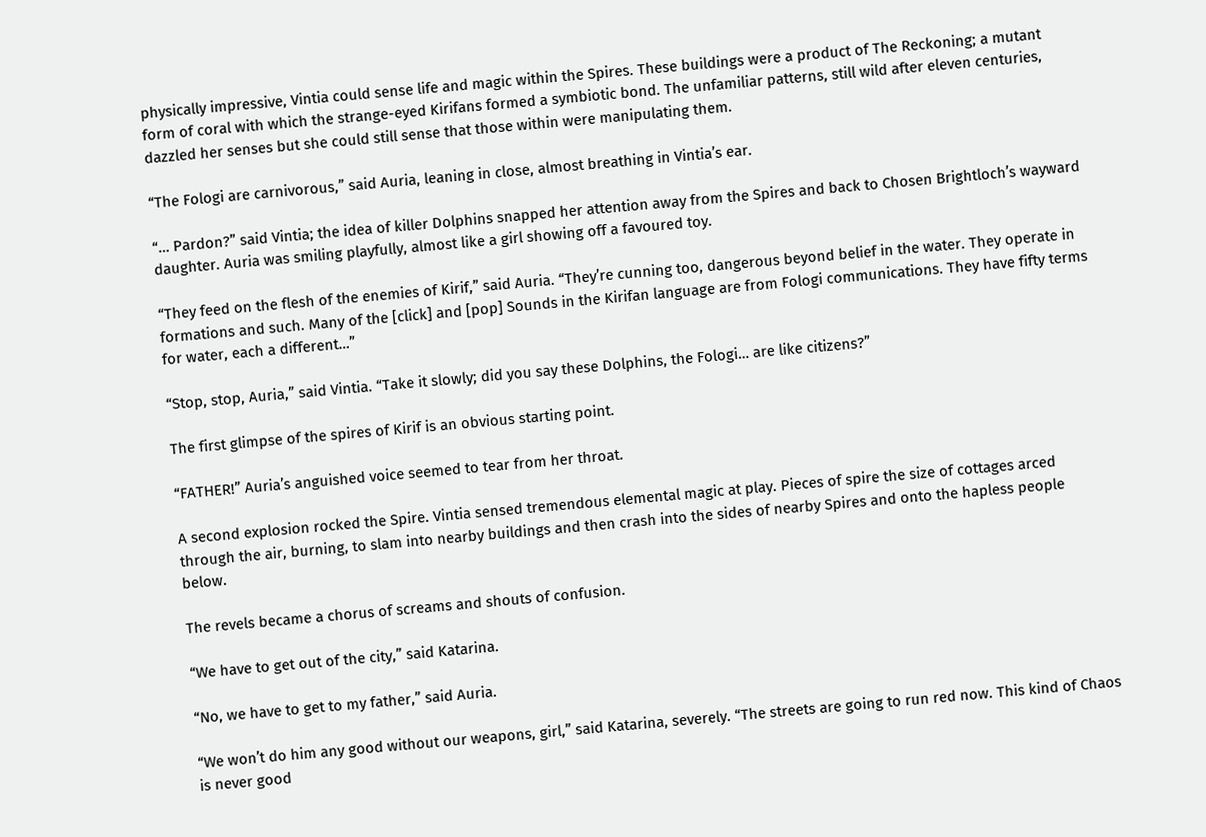physically impressive, Vintia could sense life and magic within the Spires. These buildings were a product of The Reckoning; a mutant form of coral with which the strange-eyed Kirifans formed a symbiotic bond. The unfamiliar patterns, still wild after eleven centuries, dazzled her senses but she could still sense that those within were manipulating them.

“The Fologi are carnivorous,” said Auria, leaning in close, almost breathing in Vintia’s ear.

“… Pardon?” said Vintia; the idea of killer Dolphins snapped her attention away from the Spires and back to Chosen Brightloch’s wayward daughter. Auria was smiling playfully, almost like a girl showing off a favoured toy.

“They feed on the flesh of the enemies of Kirif,” said Auria. “They’re cunning too, dangerous beyond belief in the water. They operate in formations and such. Many of the [click] and [pop] Sounds in the Kirifan language are from Fologi communications. They have fifty terms for water, each a different…”

“Stop, stop, Auria,” said Vintia. “Take it slowly; did you say these Dolphins, the Fologi… are like citizens?”

The first glimpse of the spires of Kirif is an obvious starting point.

“FATHER!” Auria’s anguished voice seemed to tear from her throat.

A second explosion rocked the Spire. Vintia sensed tremendous elemental magic at play. Pieces of spire the size of cottages arced through the air, burning, to slam into nearby buildings and then crash into the sides of nearby Spires and onto the hapless people below.

The revels became a chorus of screams and shouts of confusion.

“We have to get out of the city,” said Katarina.

“No, we have to get to my father,” said Auria.

“We won’t do him any good without our weapons, girl,” said Katarina, severely. “The streets are going to run red now. This kind of Chaos is never good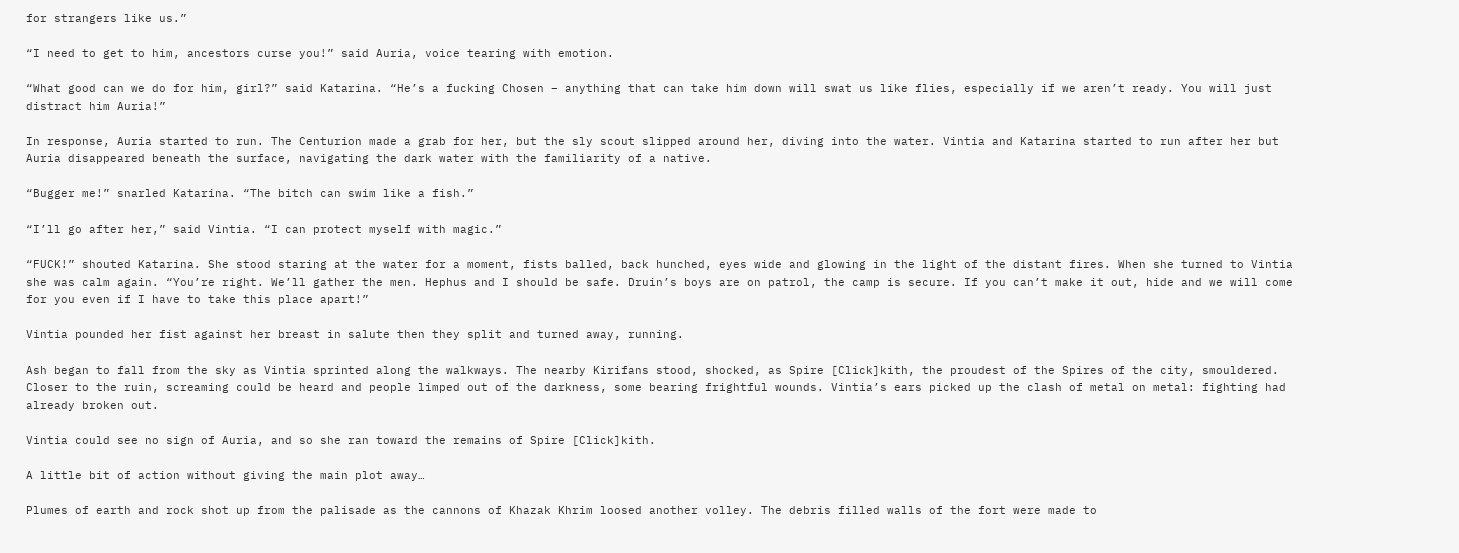for strangers like us.”

“I need to get to him, ancestors curse you!” said Auria, voice tearing with emotion.

“What good can we do for him, girl?” said Katarina. “He’s a fucking Chosen – anything that can take him down will swat us like flies, especially if we aren’t ready. You will just distract him Auria!”

In response, Auria started to run. The Centurion made a grab for her, but the sly scout slipped around her, diving into the water. Vintia and Katarina started to run after her but Auria disappeared beneath the surface, navigating the dark water with the familiarity of a native.

“Bugger me!” snarled Katarina. “The bitch can swim like a fish.”

“I’ll go after her,” said Vintia. “I can protect myself with magic.”

“FUCK!” shouted Katarina. She stood staring at the water for a moment, fists balled, back hunched, eyes wide and glowing in the light of the distant fires. When she turned to Vintia she was calm again. “You’re right. We’ll gather the men. Hephus and I should be safe. Druin’s boys are on patrol, the camp is secure. If you can’t make it out, hide and we will come for you even if I have to take this place apart!”

Vintia pounded her fist against her breast in salute then they split and turned away, running.

Ash began to fall from the sky as Vintia sprinted along the walkways. The nearby Kirifans stood, shocked, as Spire [Click]kith, the proudest of the Spires of the city, smouldered. Closer to the ruin, screaming could be heard and people limped out of the darkness, some bearing frightful wounds. Vintia’s ears picked up the clash of metal on metal: fighting had already broken out.

Vintia could see no sign of Auria, and so she ran toward the remains of Spire [Click]kith.

A little bit of action without giving the main plot away…

Plumes of earth and rock shot up from the palisade as the cannons of Khazak Khrim loosed another volley. The debris filled walls of the fort were made to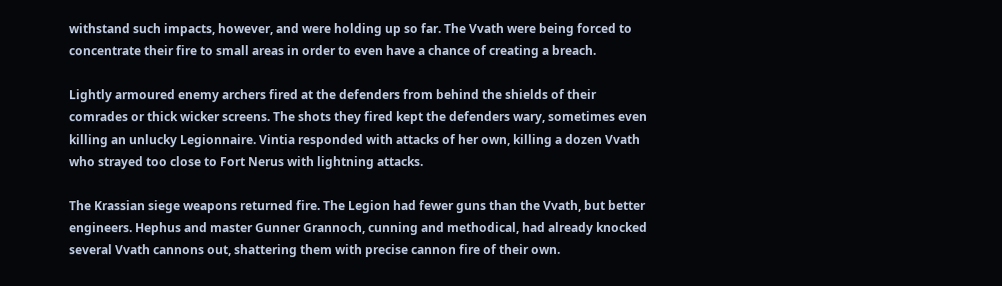withstand such impacts, however, and were holding up so far. The Vvath were being forced to concentrate their fire to small areas in order to even have a chance of creating a breach.

Lightly armoured enemy archers fired at the defenders from behind the shields of their comrades or thick wicker screens. The shots they fired kept the defenders wary, sometimes even killing an unlucky Legionnaire. Vintia responded with attacks of her own, killing a dozen Vvath who strayed too close to Fort Nerus with lightning attacks.

The Krassian siege weapons returned fire. The Legion had fewer guns than the Vvath, but better engineers. Hephus and master Gunner Grannoch, cunning and methodical, had already knocked several Vvath cannons out, shattering them with precise cannon fire of their own.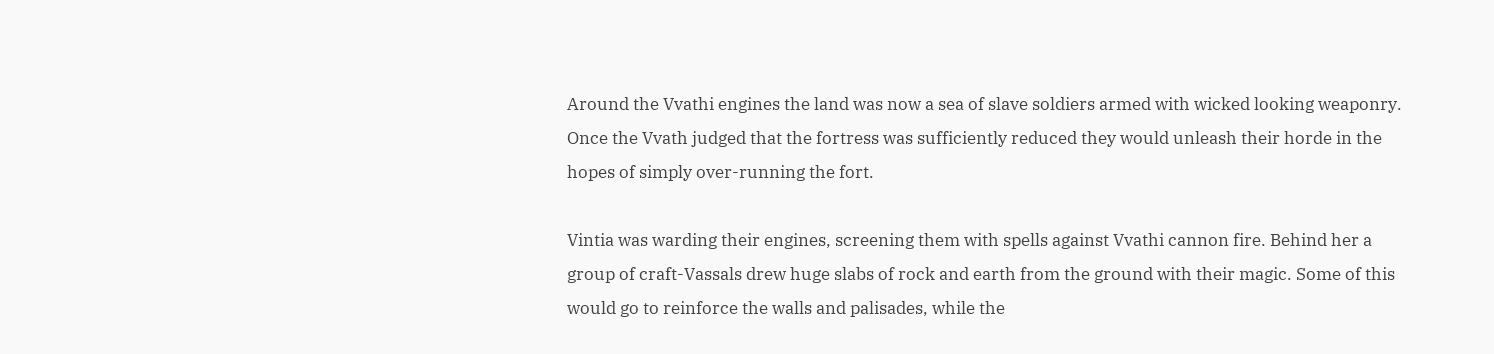Around the Vvathi engines the land was now a sea of slave soldiers armed with wicked looking weaponry. Once the Vvath judged that the fortress was sufficiently reduced they would unleash their horde in the hopes of simply over-running the fort.

Vintia was warding their engines, screening them with spells against Vvathi cannon fire. Behind her a group of craft-Vassals drew huge slabs of rock and earth from the ground with their magic. Some of this would go to reinforce the walls and palisades, while the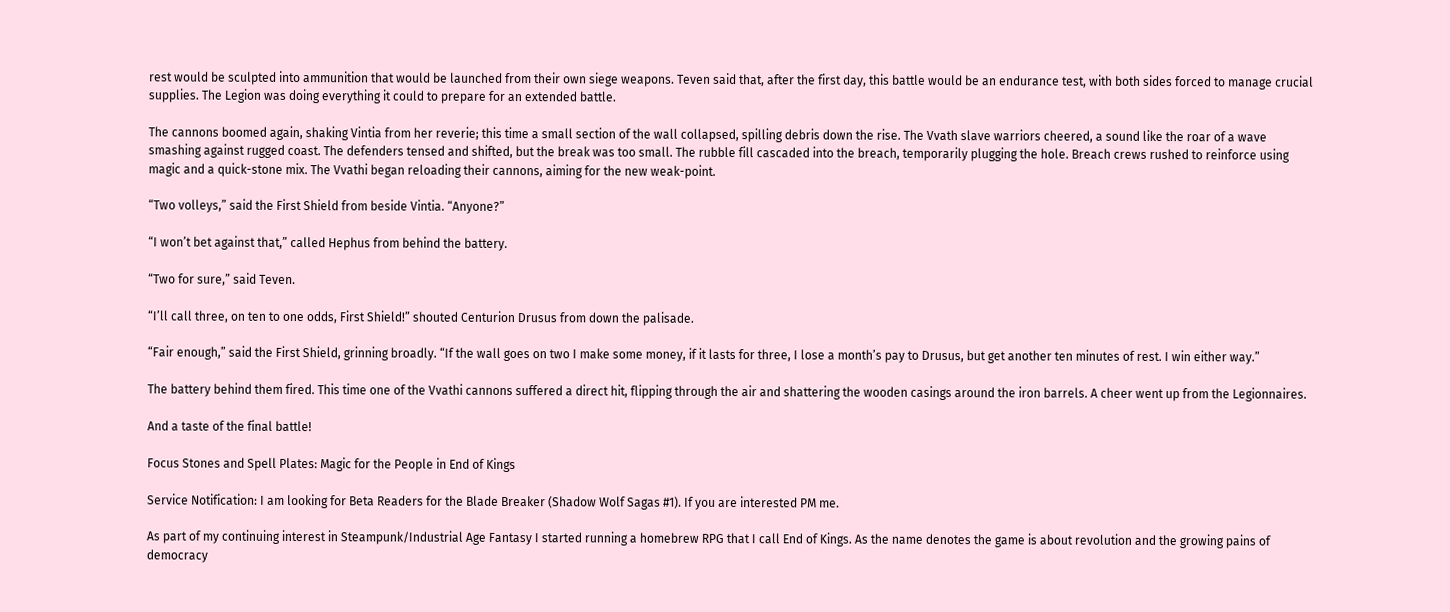rest would be sculpted into ammunition that would be launched from their own siege weapons. Teven said that, after the first day, this battle would be an endurance test, with both sides forced to manage crucial supplies. The Legion was doing everything it could to prepare for an extended battle.

The cannons boomed again, shaking Vintia from her reverie; this time a small section of the wall collapsed, spilling debris down the rise. The Vvath slave warriors cheered, a sound like the roar of a wave smashing against rugged coast. The defenders tensed and shifted, but the break was too small. The rubble fill cascaded into the breach, temporarily plugging the hole. Breach crews rushed to reinforce using magic and a quick-stone mix. The Vvathi began reloading their cannons, aiming for the new weak-point.

“Two volleys,” said the First Shield from beside Vintia. “Anyone?”

“I won’t bet against that,” called Hephus from behind the battery.

“Two for sure,” said Teven.

“I’ll call three, on ten to one odds, First Shield!” shouted Centurion Drusus from down the palisade.

“Fair enough,” said the First Shield, grinning broadly. “If the wall goes on two I make some money, if it lasts for three, I lose a month’s pay to Drusus, but get another ten minutes of rest. I win either way.”

The battery behind them fired. This time one of the Vvathi cannons suffered a direct hit, flipping through the air and shattering the wooden casings around the iron barrels. A cheer went up from the Legionnaires.

And a taste of the final battle!

Focus Stones and Spell Plates: Magic for the People in End of Kings

Service Notification: I am looking for Beta Readers for the Blade Breaker (Shadow Wolf Sagas #1). If you are interested PM me.

As part of my continuing interest in Steampunk/Industrial Age Fantasy I started running a homebrew RPG that I call End of Kings. As the name denotes the game is about revolution and the growing pains of democracy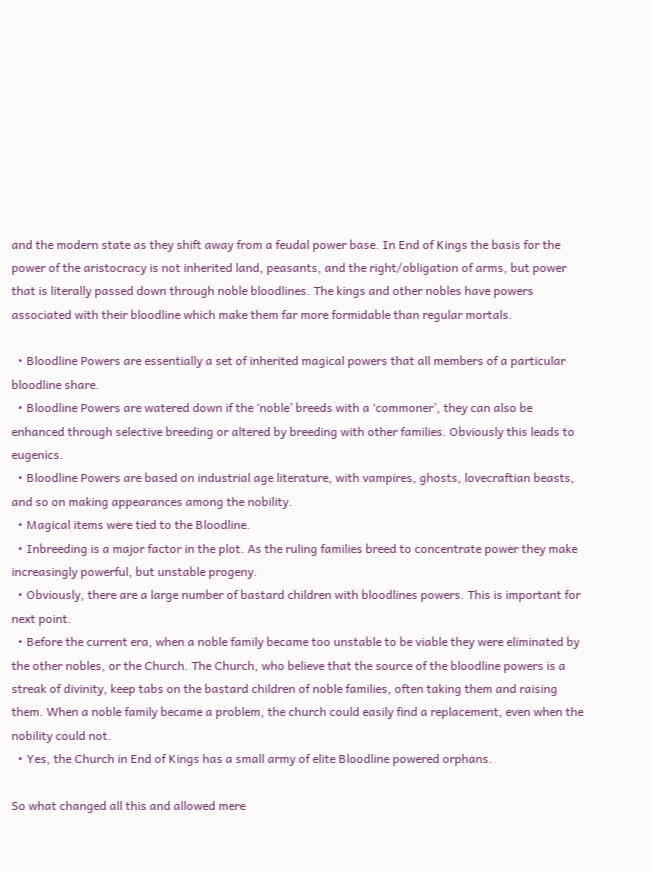and the modern state as they shift away from a feudal power base. In End of Kings the basis for the power of the aristocracy is not inherited land, peasants, and the right/obligation of arms, but power that is literally passed down through noble bloodlines. The kings and other nobles have powers associated with their bloodline which make them far more formidable than regular mortals.

  • Bloodline Powers are essentially a set of inherited magical powers that all members of a particular bloodline share.
  • Bloodline Powers are watered down if the ‘noble’ breeds with a ‘commoner’, they can also be enhanced through selective breeding or altered by breeding with other families. Obviously this leads to eugenics.
  • Bloodline Powers are based on industrial age literature, with vampires, ghosts, lovecraftian beasts, and so on making appearances among the nobility.
  • Magical items were tied to the Bloodline.
  • Inbreeding is a major factor in the plot. As the ruling families breed to concentrate power they make increasingly powerful, but unstable progeny.
  • Obviously, there are a large number of bastard children with bloodlines powers. This is important for next point.
  • Before the current era, when a noble family became too unstable to be viable they were eliminated by the other nobles, or the Church. The Church, who believe that the source of the bloodline powers is a streak of divinity, keep tabs on the bastard children of noble families, often taking them and raising them. When a noble family became a problem, the church could easily find a replacement, even when the nobility could not.
  • Yes, the Church in End of Kings has a small army of elite Bloodline powered orphans.

So what changed all this and allowed mere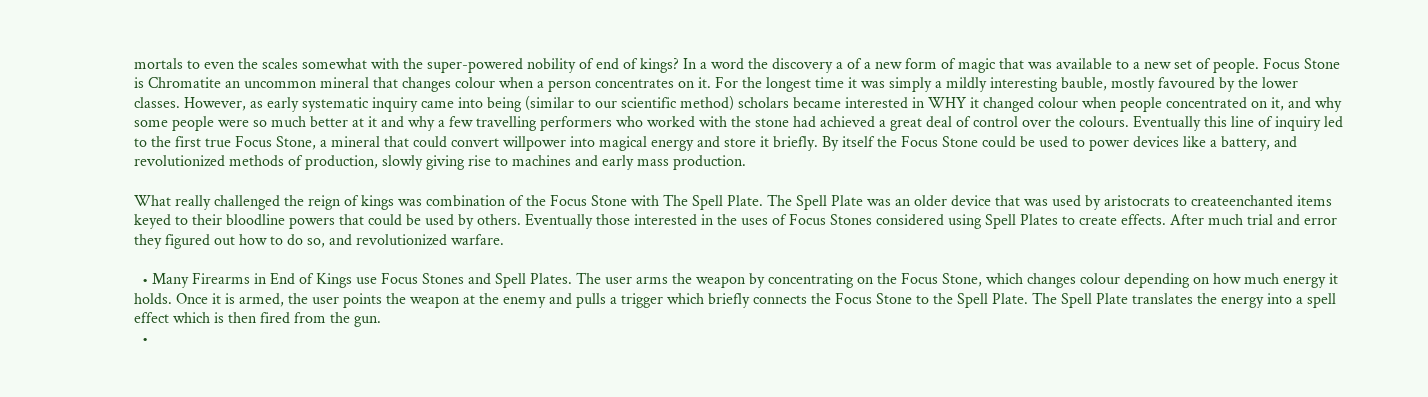mortals to even the scales somewhat with the super-powered nobility of end of kings? In a word the discovery a of a new form of magic that was available to a new set of people. Focus Stone is Chromatite an uncommon mineral that changes colour when a person concentrates on it. For the longest time it was simply a mildly interesting bauble, mostly favoured by the lower classes. However, as early systematic inquiry came into being (similar to our scientific method) scholars became interested in WHY it changed colour when people concentrated on it, and why some people were so much better at it and why a few travelling performers who worked with the stone had achieved a great deal of control over the colours. Eventually this line of inquiry led to the first true Focus Stone, a mineral that could convert willpower into magical energy and store it briefly. By itself the Focus Stone could be used to power devices like a battery, and revolutionized methods of production, slowly giving rise to machines and early mass production.

What really challenged the reign of kings was combination of the Focus Stone with The Spell Plate. The Spell Plate was an older device that was used by aristocrats to createenchanted items keyed to their bloodline powers that could be used by others. Eventually those interested in the uses of Focus Stones considered using Spell Plates to create effects. After much trial and error they figured out how to do so, and revolutionized warfare.

  • Many Firearms in End of Kings use Focus Stones and Spell Plates. The user arms the weapon by concentrating on the Focus Stone, which changes colour depending on how much energy it holds. Once it is armed, the user points the weapon at the enemy and pulls a trigger which briefly connects the Focus Stone to the Spell Plate. The Spell Plate translates the energy into a spell effect which is then fired from the gun.
  •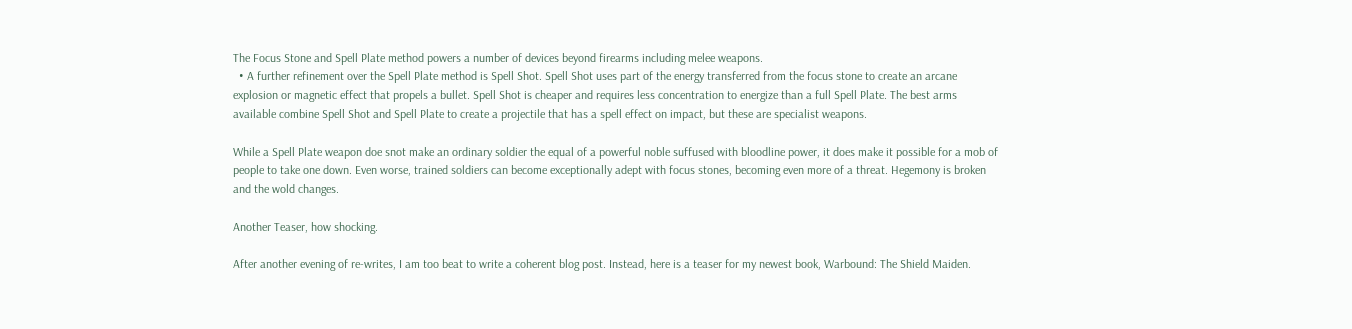The Focus Stone and Spell Plate method powers a number of devices beyond firearms including melee weapons.
  • A further refinement over the Spell Plate method is Spell Shot. Spell Shot uses part of the energy transferred from the focus stone to create an arcane explosion or magnetic effect that propels a bullet. Spell Shot is cheaper and requires less concentration to energize than a full Spell Plate. The best arms available combine Spell Shot and Spell Plate to create a projectile that has a spell effect on impact, but these are specialist weapons.

While a Spell Plate weapon doe snot make an ordinary soldier the equal of a powerful noble suffused with bloodline power, it does make it possible for a mob of people to take one down. Even worse, trained soldiers can become exceptionally adept with focus stones, becoming even more of a threat. Hegemony is broken and the wold changes.

Another Teaser, how shocking.

After another evening of re-writes, I am too beat to write a coherent blog post. Instead, here is a teaser for my newest book, Warbound: The Shield Maiden.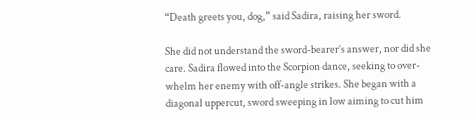“Death greets you, dog,” said Sadira, raising her sword.

She did not understand the sword-bearer’s answer, nor did she care. Sadira flowed into the Scorpion dance, seeking to over-whelm her enemy with off-angle strikes. She began with a diagonal uppercut, sword sweeping in low aiming to cut him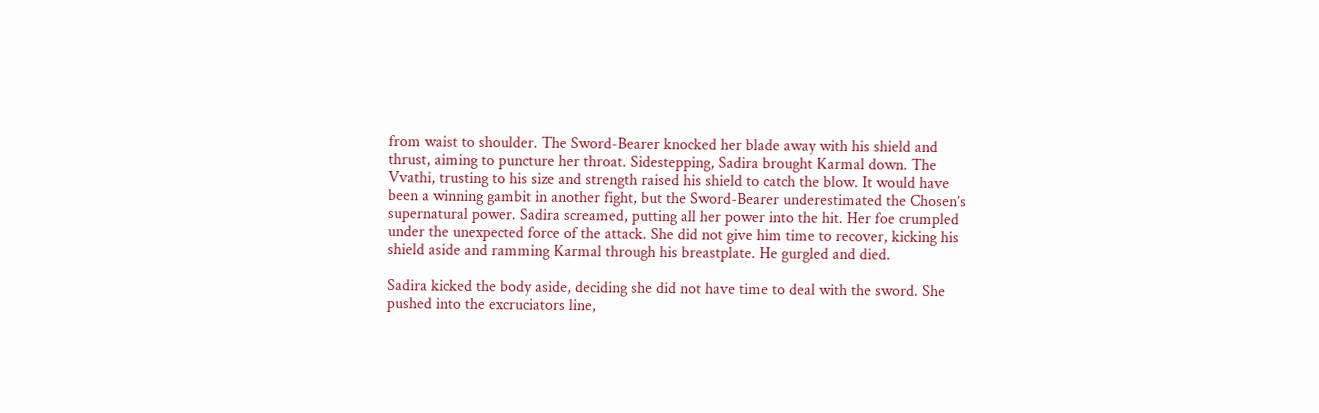from waist to shoulder. The Sword-Bearer knocked her blade away with his shield and thrust, aiming to puncture her throat. Sidestepping, Sadira brought Karmal down. The Vvathi, trusting to his size and strength raised his shield to catch the blow. It would have been a winning gambit in another fight, but the Sword-Bearer underestimated the Chosen’s supernatural power. Sadira screamed, putting all her power into the hit. Her foe crumpled under the unexpected force of the attack. She did not give him time to recover, kicking his shield aside and ramming Karmal through his breastplate. He gurgled and died.

Sadira kicked the body aside, deciding she did not have time to deal with the sword. She pushed into the excruciators line,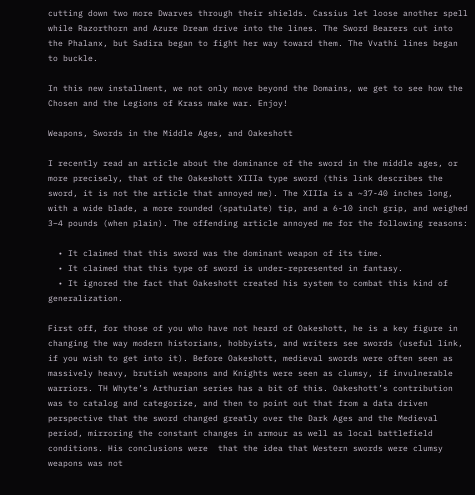cutting down two more Dwarves through their shields. Cassius let loose another spell while Razorthorn and Azure Dream drive into the lines. The Sword Bearers cut into the Phalanx, but Sadira began to fight her way toward them. The Vvathi lines began to buckle.

In this new installment, we not only move beyond the Domains, we get to see how the Chosen and the Legions of Krass make war. Enjoy!

Weapons, Swords in the Middle Ages, and Oakeshott

I recently read an article about the dominance of the sword in the middle ages, or more precisely, that of the Oakeshott XIIIa type sword (this link describes the sword, it is not the article that annoyed me). The XIIIa is a ~37-40 inches long,  with a wide blade, a more rounded (spatulate) tip, and a 6-10 inch grip, and weighed 3–4 pounds (when plain). The offending article annoyed me for the following reasons:

  • It claimed that this sword was the dominant weapon of its time.
  • It claimed that this type of sword is under-represented in fantasy.
  • It ignored the fact that Oakeshott created his system to combat this kind of generalization.

First off, for those of you who have not heard of Oakeshott, he is a key figure in changing the way modern historians, hobbyists, and writers see swords (useful link, if you wish to get into it). Before Oakeshott, medieval swords were often seen as massively heavy, brutish weapons and Knights were seen as clumsy, if invulnerable warriors. TH Whyte’s Arthurian series has a bit of this. Oakeshott’s contribution was to catalog and categorize, and then to point out that from a data driven perspective that the sword changed greatly over the Dark Ages and the Medieval period, mirroring the constant changes in armour as well as local battlefield conditions. His conclusions were  that the idea that Western swords were clumsy weapons was not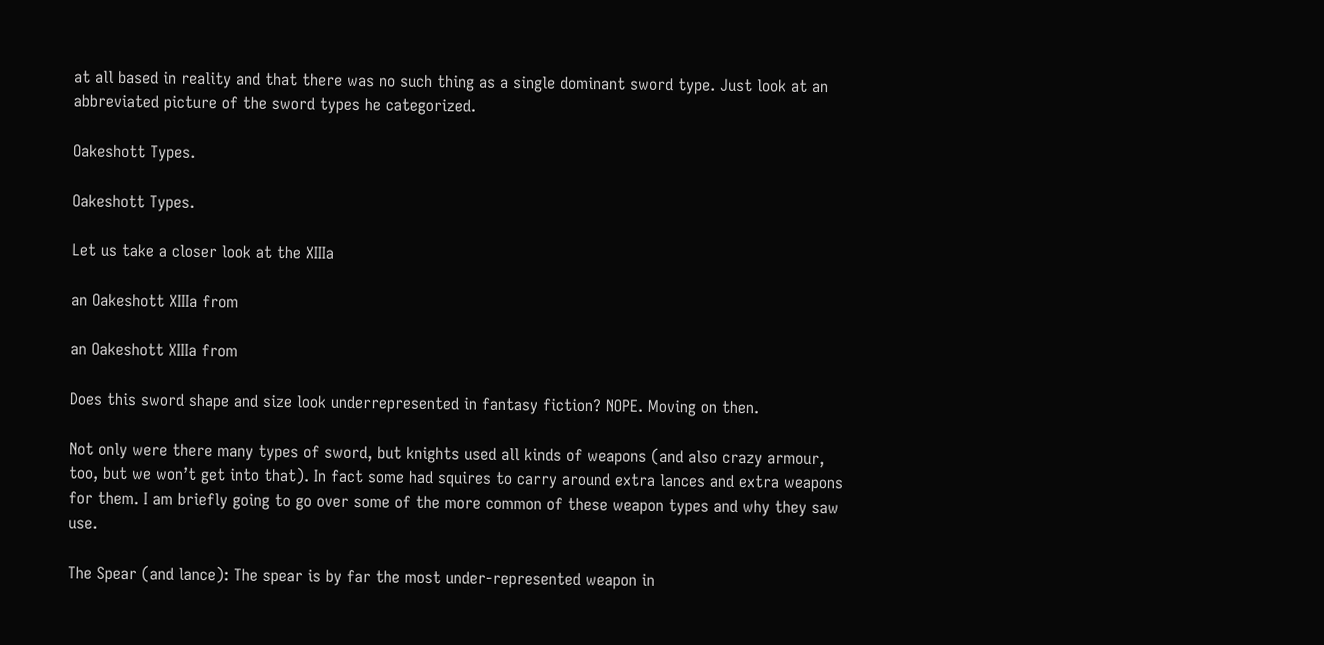at all based in reality and that there was no such thing as a single dominant sword type. Just look at an abbreviated picture of the sword types he categorized.

Oakeshott Types.

Oakeshott Types.

Let us take a closer look at the XIIIa

an Oakeshott XIIIa from

an Oakeshott XIIIa from

Does this sword shape and size look underrepresented in fantasy fiction? NOPE. Moving on then.

Not only were there many types of sword, but knights used all kinds of weapons (and also crazy armour, too, but we won’t get into that). In fact some had squires to carry around extra lances and extra weapons for them. I am briefly going to go over some of the more common of these weapon types and why they saw use.

The Spear (and lance): The spear is by far the most under-represented weapon in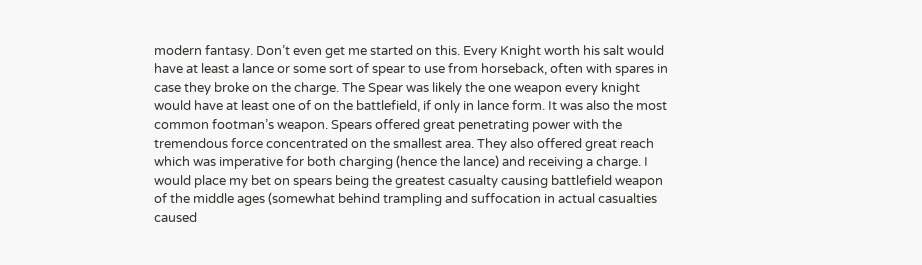modern fantasy. Don’t even get me started on this. Every Knight worth his salt would have at least a lance or some sort of spear to use from horseback, often with spares in case they broke on the charge. The Spear was likely the one weapon every knight would have at least one of on the battlefield, if only in lance form. It was also the most common footman’s weapon. Spears offered great penetrating power with the tremendous force concentrated on the smallest area. They also offered great reach which was imperative for both charging (hence the lance) and receiving a charge. I would place my bet on spears being the greatest casualty causing battlefield weapon of the middle ages (somewhat behind trampling and suffocation in actual casualties caused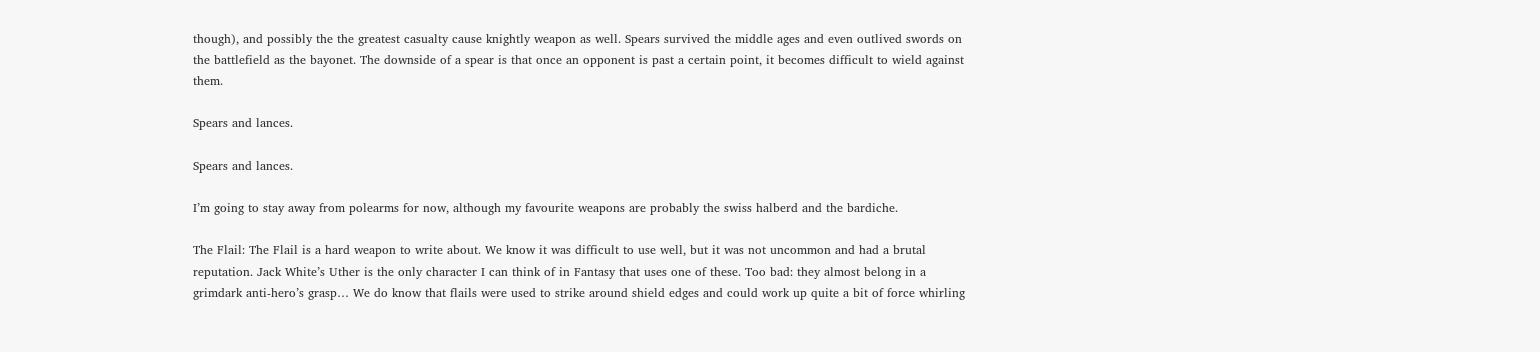though), and possibly the the greatest casualty cause knightly weapon as well. Spears survived the middle ages and even outlived swords on the battlefield as the bayonet. The downside of a spear is that once an opponent is past a certain point, it becomes difficult to wield against them.

Spears and lances.

Spears and lances.

I’m going to stay away from polearms for now, although my favourite weapons are probably the swiss halberd and the bardiche.

The Flail: The Flail is a hard weapon to write about. We know it was difficult to use well, but it was not uncommon and had a brutal reputation. Jack White’s Uther is the only character I can think of in Fantasy that uses one of these. Too bad: they almost belong in a grimdark anti-hero’s grasp… We do know that flails were used to strike around shield edges and could work up quite a bit of force whirling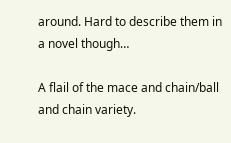around. Hard to describe them in a novel though…

A flail of the mace and chain/ball and chain variety.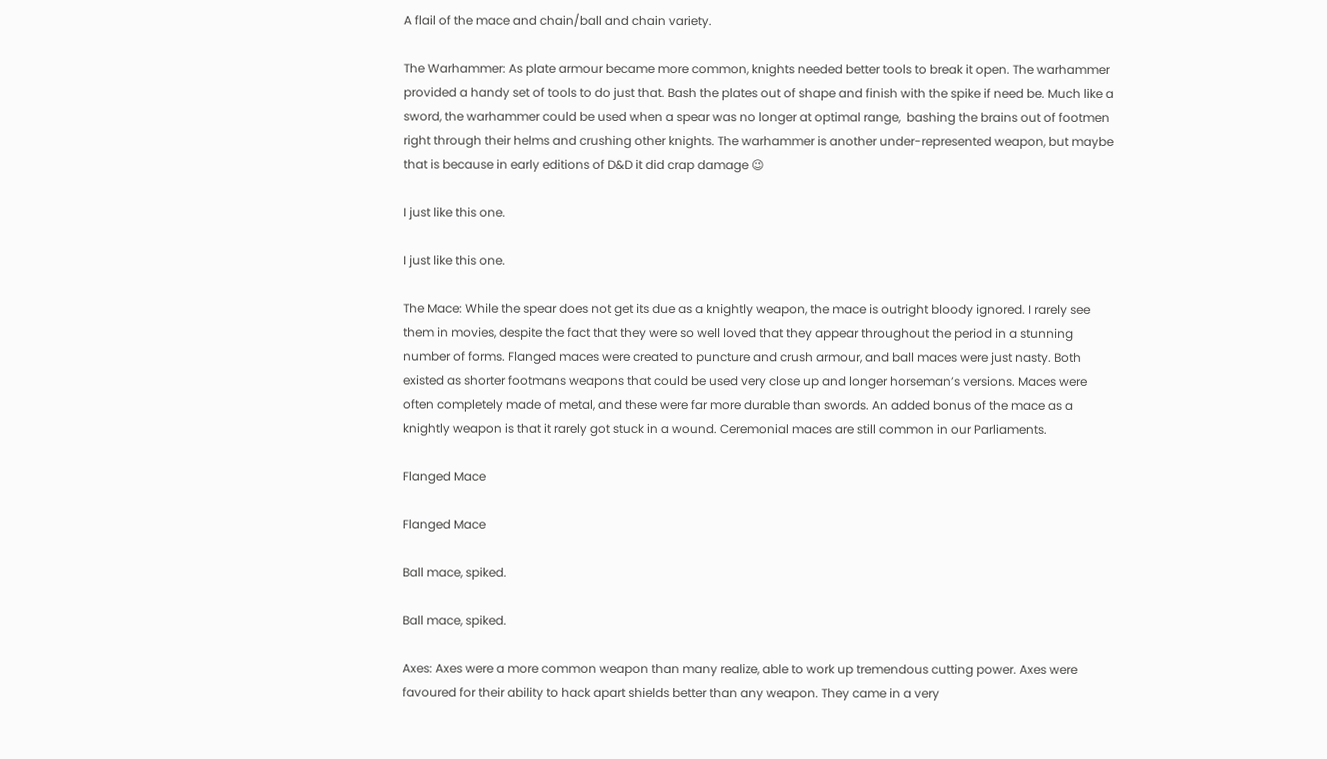A flail of the mace and chain/ball and chain variety.

The Warhammer: As plate armour became more common, knights needed better tools to break it open. The warhammer provided a handy set of tools to do just that. Bash the plates out of shape and finish with the spike if need be. Much like a sword, the warhammer could be used when a spear was no longer at optimal range,  bashing the brains out of footmen right through their helms and crushing other knights. The warhammer is another under-represented weapon, but maybe that is because in early editions of D&D it did crap damage 😉

I just like this one.

I just like this one.

The Mace: While the spear does not get its due as a knightly weapon, the mace is outright bloody ignored. I rarely see them in movies, despite the fact that they were so well loved that they appear throughout the period in a stunning number of forms. Flanged maces were created to puncture and crush armour, and ball maces were just nasty. Both existed as shorter footmans weapons that could be used very close up and longer horseman’s versions. Maces were often completely made of metal, and these were far more durable than swords. An added bonus of the mace as a knightly weapon is that it rarely got stuck in a wound. Ceremonial maces are still common in our Parliaments.

Flanged Mace

Flanged Mace

Ball mace, spiked.

Ball mace, spiked.

Axes: Axes were a more common weapon than many realize, able to work up tremendous cutting power. Axes were favoured for their ability to hack apart shields better than any weapon. They came in a very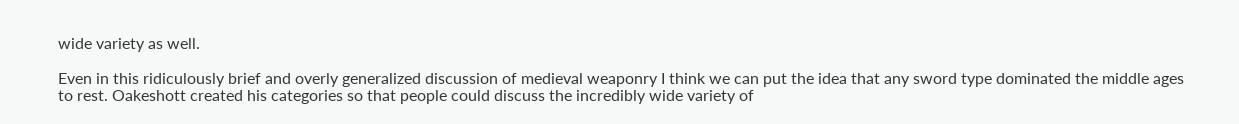wide variety as well.

Even in this ridiculously brief and overly generalized discussion of medieval weaponry I think we can put the idea that any sword type dominated the middle ages to rest. Oakeshott created his categories so that people could discuss the incredibly wide variety of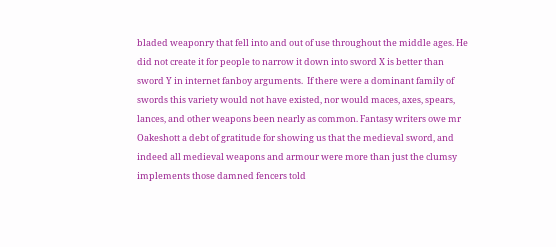bladed weaponry that fell into and out of use throughout the middle ages. He did not create it for people to narrow it down into sword X is better than sword Y in internet fanboy arguments.  If there were a dominant family of swords this variety would not have existed, nor would maces, axes, spears, lances, and other weapons been nearly as common. Fantasy writers owe mr Oakeshott a debt of gratitude for showing us that the medieval sword, and indeed all medieval weapons and armour were more than just the clumsy implements those damned fencers told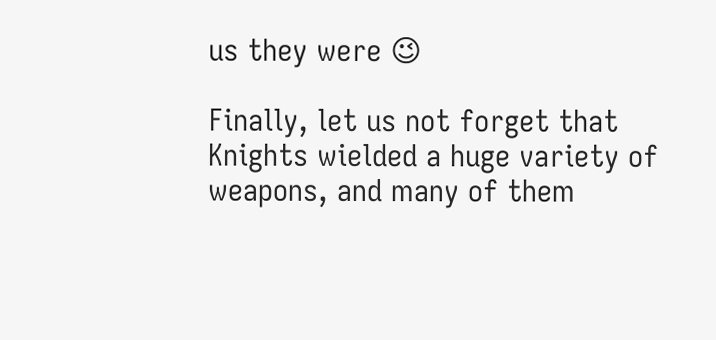us they were 😉

Finally, let us not forget that Knights wielded a huge variety of weapons, and many of them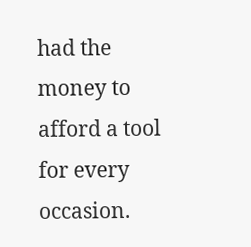had the money to afford a tool for every occasion.